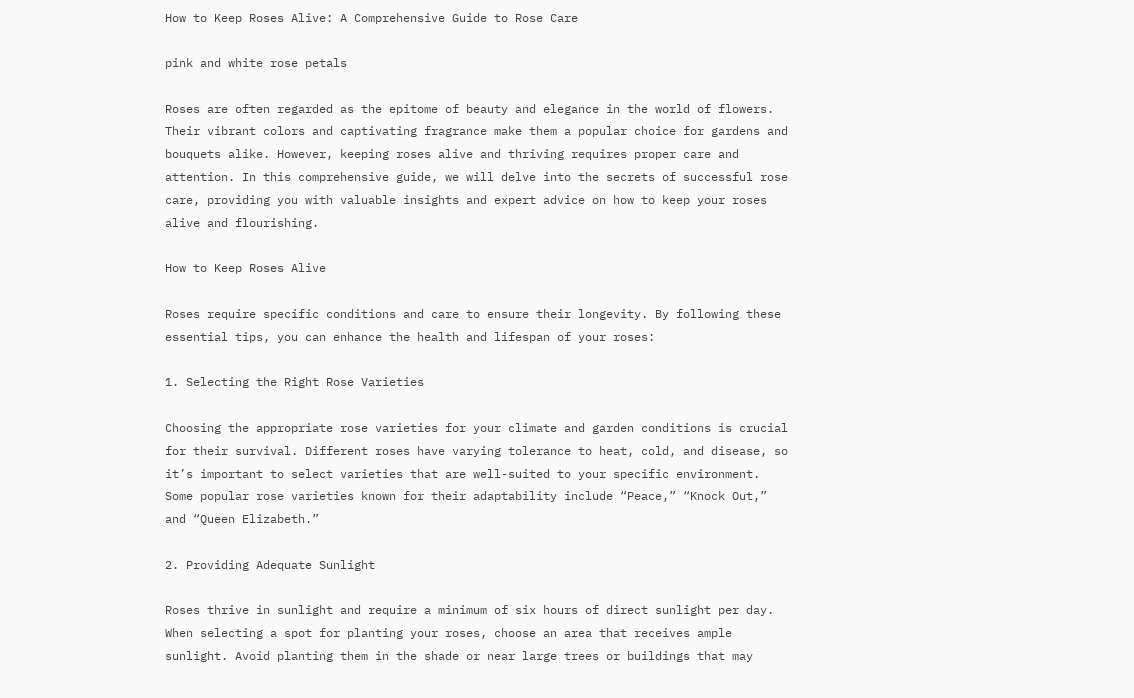How to Keep Roses Alive: A Comprehensive Guide to Rose Care

pink and white rose petals

Roses are often regarded as the epitome of beauty and elegance in the world of flowers. Their vibrant colors and captivating fragrance make them a popular choice for gardens and bouquets alike. However, keeping roses alive and thriving requires proper care and attention. In this comprehensive guide, we will delve into the secrets of successful rose care, providing you with valuable insights and expert advice on how to keep your roses alive and flourishing.

How to Keep Roses Alive

Roses require specific conditions and care to ensure their longevity. By following these essential tips, you can enhance the health and lifespan of your roses:

1. Selecting the Right Rose Varieties

Choosing the appropriate rose varieties for your climate and garden conditions is crucial for their survival. Different roses have varying tolerance to heat, cold, and disease, so it’s important to select varieties that are well-suited to your specific environment. Some popular rose varieties known for their adaptability include “Peace,” “Knock Out,” and “Queen Elizabeth.”

2. Providing Adequate Sunlight

Roses thrive in sunlight and require a minimum of six hours of direct sunlight per day. When selecting a spot for planting your roses, choose an area that receives ample sunlight. Avoid planting them in the shade or near large trees or buildings that may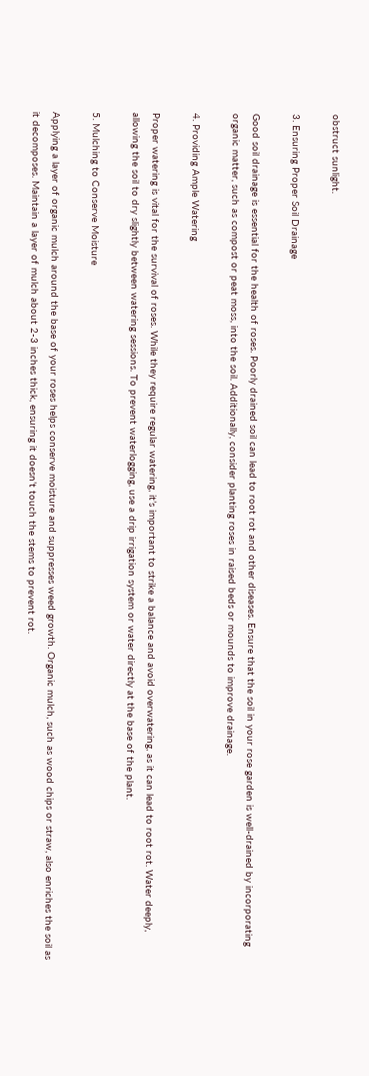obstruct sunlight.

3. Ensuring Proper Soil Drainage

Good soil drainage is essential for the health of roses. Poorly drained soil can lead to root rot and other diseases. Ensure that the soil in your rose garden is well-drained by incorporating organic matter, such as compost or peat moss, into the soil. Additionally, consider planting roses in raised beds or mounds to improve drainage.

4. Providing Ample Watering

Proper watering is vital for the survival of roses. While they require regular watering, it’s important to strike a balance and avoid overwatering, as it can lead to root rot. Water deeply, allowing the soil to dry slightly between watering sessions. To prevent waterlogging, use a drip irrigation system or water directly at the base of the plant.

5. Mulching to Conserve Moisture

Applying a layer of organic mulch around the base of your roses helps conserve moisture and suppresses weed growth. Organic mulch, such as wood chips or straw, also enriches the soil as it decomposes. Maintain a layer of mulch about 2-3 inches thick, ensuring it doesn’t touch the stems to prevent rot.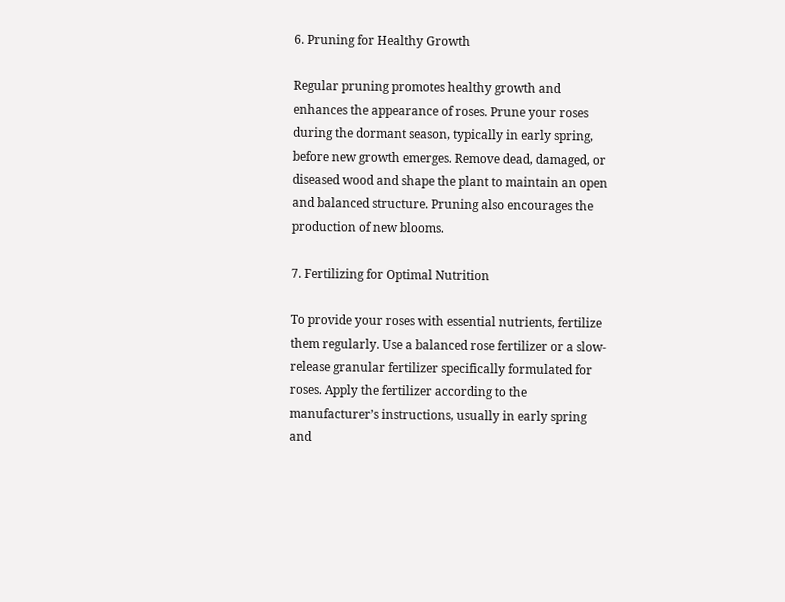6. Pruning for Healthy Growth

Regular pruning promotes healthy growth and enhances the appearance of roses. Prune your roses during the dormant season, typically in early spring, before new growth emerges. Remove dead, damaged, or diseased wood and shape the plant to maintain an open and balanced structure. Pruning also encourages the production of new blooms.

7. Fertilizing for Optimal Nutrition

To provide your roses with essential nutrients, fertilize them regularly. Use a balanced rose fertilizer or a slow-release granular fertilizer specifically formulated for roses. Apply the fertilizer according to the manufacturer’s instructions, usually in early spring and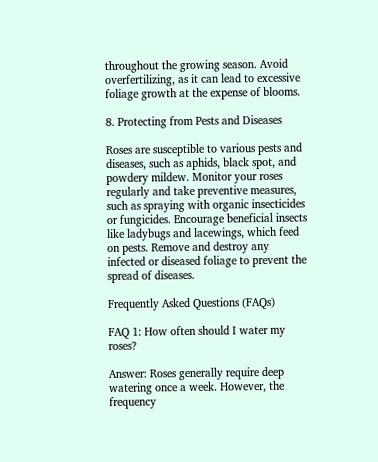throughout the growing season. Avoid overfertilizing, as it can lead to excessive foliage growth at the expense of blooms.

8. Protecting from Pests and Diseases

Roses are susceptible to various pests and diseases, such as aphids, black spot, and powdery mildew. Monitor your roses regularly and take preventive measures, such as spraying with organic insecticides or fungicides. Encourage beneficial insects like ladybugs and lacewings, which feed on pests. Remove and destroy any infected or diseased foliage to prevent the spread of diseases.

Frequently Asked Questions (FAQs)

FAQ 1: How often should I water my roses?

Answer: Roses generally require deep watering once a week. However, the frequency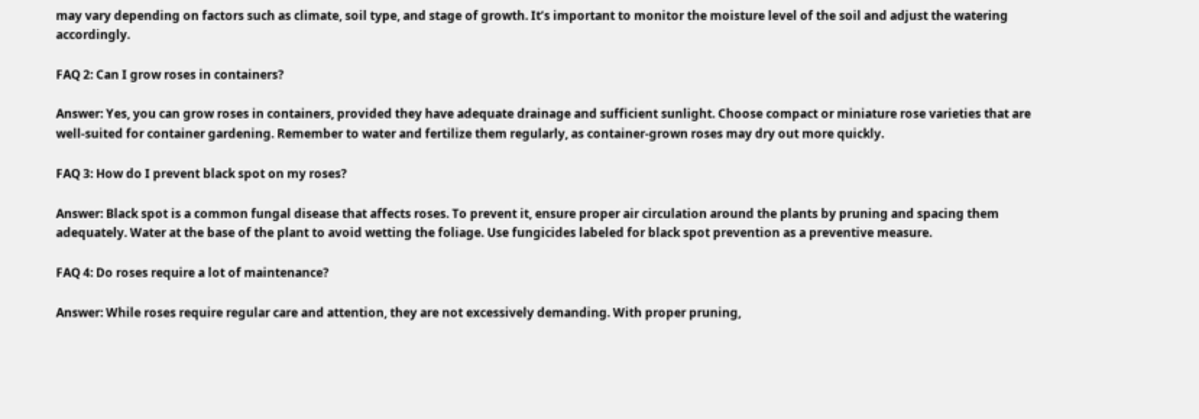may vary depending on factors such as climate, soil type, and stage of growth. It’s important to monitor the moisture level of the soil and adjust the watering accordingly.

FAQ 2: Can I grow roses in containers?

Answer: Yes, you can grow roses in containers, provided they have adequate drainage and sufficient sunlight. Choose compact or miniature rose varieties that are well-suited for container gardening. Remember to water and fertilize them regularly, as container-grown roses may dry out more quickly.

FAQ 3: How do I prevent black spot on my roses?

Answer: Black spot is a common fungal disease that affects roses. To prevent it, ensure proper air circulation around the plants by pruning and spacing them adequately. Water at the base of the plant to avoid wetting the foliage. Use fungicides labeled for black spot prevention as a preventive measure.

FAQ 4: Do roses require a lot of maintenance?

Answer: While roses require regular care and attention, they are not excessively demanding. With proper pruning,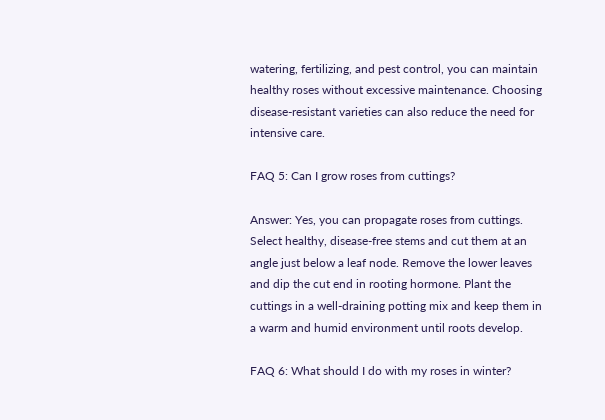watering, fertilizing, and pest control, you can maintain healthy roses without excessive maintenance. Choosing disease-resistant varieties can also reduce the need for intensive care.

FAQ 5: Can I grow roses from cuttings?

Answer: Yes, you can propagate roses from cuttings. Select healthy, disease-free stems and cut them at an angle just below a leaf node. Remove the lower leaves and dip the cut end in rooting hormone. Plant the cuttings in a well-draining potting mix and keep them in a warm and humid environment until roots develop.

FAQ 6: What should I do with my roses in winter?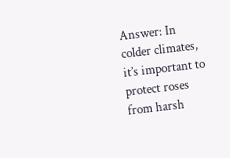Answer: In colder climates, it’s important to protect roses from harsh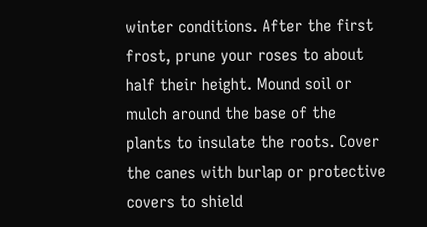winter conditions. After the first frost, prune your roses to about half their height. Mound soil or mulch around the base of the plants to insulate the roots. Cover the canes with burlap or protective covers to shield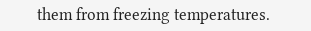them from freezing temperatures.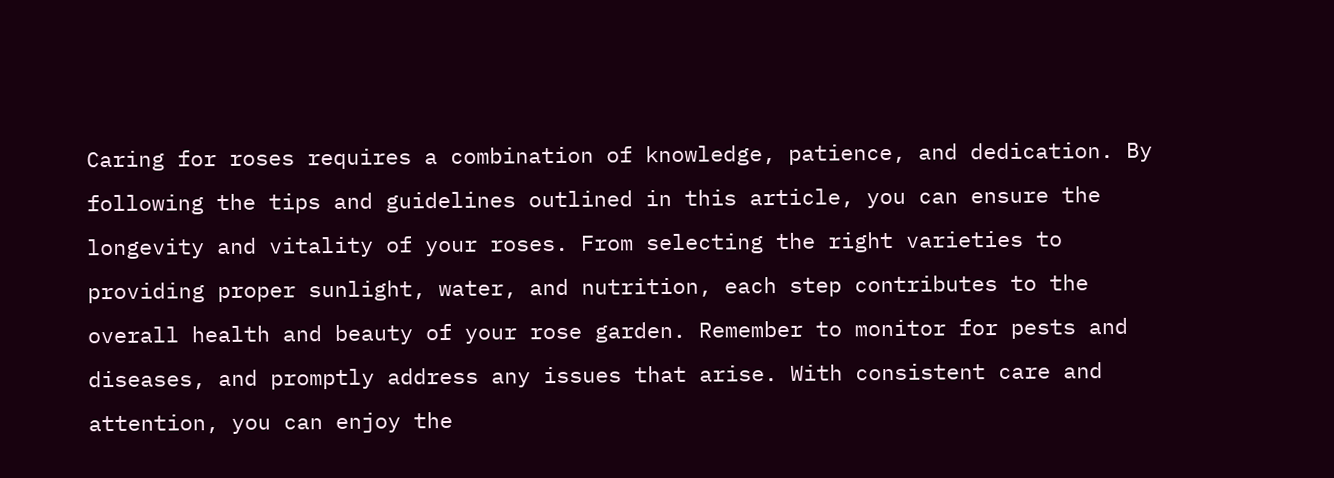Caring for roses requires a combination of knowledge, patience, and dedication. By following the tips and guidelines outlined in this article, you can ensure the longevity and vitality of your roses. From selecting the right varieties to providing proper sunlight, water, and nutrition, each step contributes to the overall health and beauty of your rose garden. Remember to monitor for pests and diseases, and promptly address any issues that arise. With consistent care and attention, you can enjoy the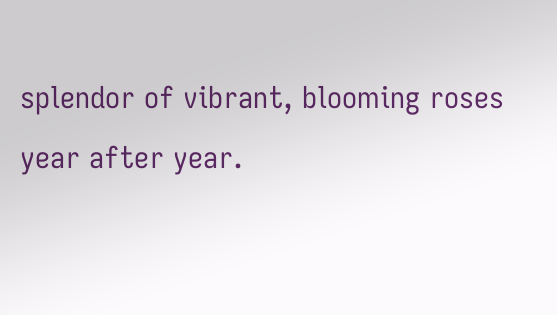splendor of vibrant, blooming roses year after year.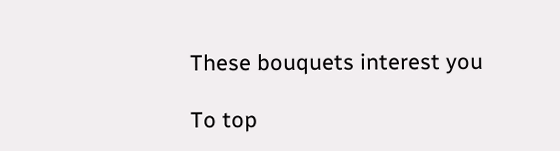These bouquets interest you

To top